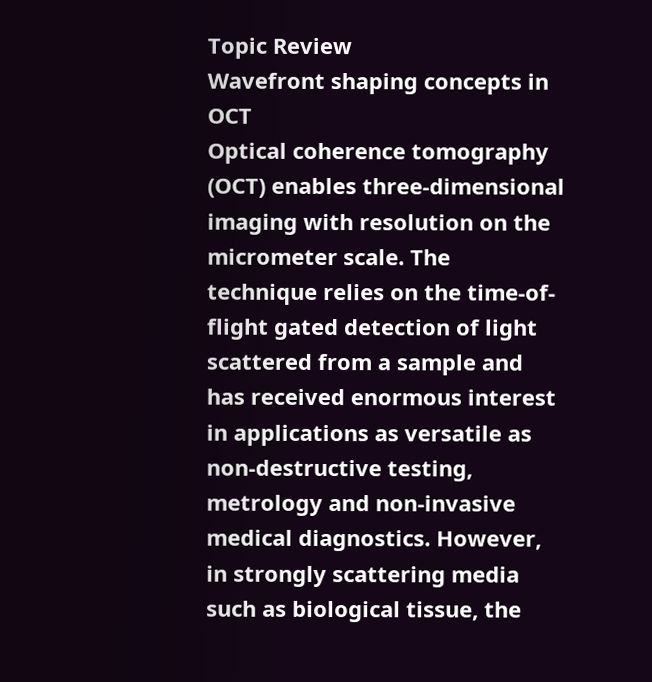Topic Review
Wavefront shaping concepts in OCT
Optical coherence tomography (OCT) enables three-dimensional imaging with resolution on the micrometer scale. The technique relies on the time-of-flight gated detection of light scattered from a sample and has received enormous interest in applications as versatile as non-destructive testing, metrology and non-invasive medical diagnostics. However, in strongly scattering media such as biological tissue, the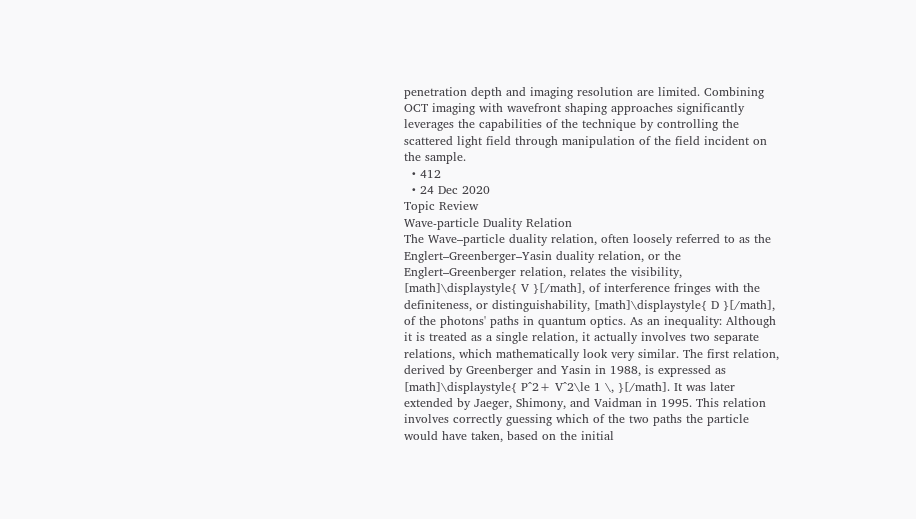penetration depth and imaging resolution are limited. Combining OCT imaging with wavefront shaping approaches significantly leverages the capabilities of the technique by controlling the scattered light field through manipulation of the field incident on the sample.
  • 412
  • 24 Dec 2020
Topic Review
Wave-particle Duality Relation
The Wave–particle duality relation, often loosely referred to as the Englert–Greenberger–Yasin duality relation, or the Englert–Greenberger relation, relates the visibility, [math]\displaystyle{ V }[/math], of interference fringes with the definiteness, or distinguishability, [math]\displaystyle{ D }[/math], of the photons' paths in quantum optics. As an inequality: Although it is treated as a single relation, it actually involves two separate relations, which mathematically look very similar. The first relation, derived by Greenberger and Yasin in 1988, is expressed as [math]\displaystyle{ P^2+ V^2\le 1 \, }[/math]. It was later extended by Jaeger, Shimony, and Vaidman in 1995. This relation involves correctly guessing which of the two paths the particle would have taken, based on the initial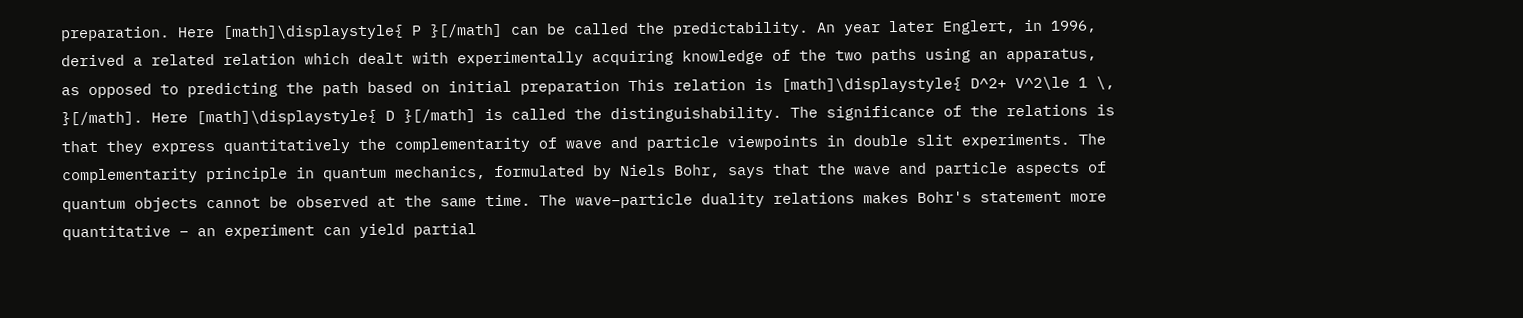preparation. Here [math]\displaystyle{ P }[/math] can be called the predictability. An year later Englert, in 1996, derived a related relation which dealt with experimentally acquiring knowledge of the two paths using an apparatus, as opposed to predicting the path based on initial preparation This relation is [math]\displaystyle{ D^2+ V^2\le 1 \, }[/math]. Here [math]\displaystyle{ D }[/math] is called the distinguishability. The significance of the relations is that they express quantitatively the complementarity of wave and particle viewpoints in double slit experiments. The complementarity principle in quantum mechanics, formulated by Niels Bohr, says that the wave and particle aspects of quantum objects cannot be observed at the same time. The wave–particle duality relations makes Bohr's statement more quantitative – an experiment can yield partial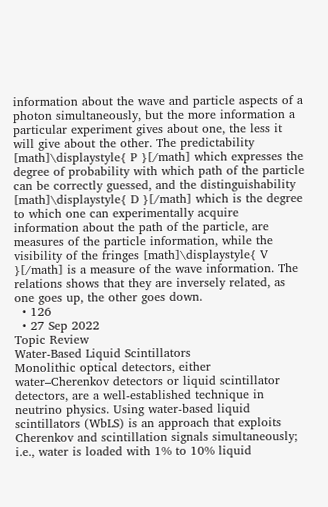information about the wave and particle aspects of a photon simultaneously, but the more information a particular experiment gives about one, the less it will give about the other. The predictability [math]\displaystyle{ P }[/math] which expresses the degree of probability with which path of the particle can be correctly guessed, and the distinguishability [math]\displaystyle{ D }[/math] which is the degree to which one can experimentally acquire information about the path of the particle, are measures of the particle information, while the visibility of the fringes [math]\displaystyle{ V }[/math] is a measure of the wave information. The relations shows that they are inversely related, as one goes up, the other goes down.
  • 126
  • 27 Sep 2022
Topic Review
Water-Based Liquid Scintillators
Monolithic optical detectors, either water–Cherenkov detectors or liquid scintillator detectors, are a well-established technique in neutrino physics. Using water-based liquid scintillators (WbLS) is an approach that exploits Cherenkov and scintillation signals simultaneously; i.e., water is loaded with 1% to 10% liquid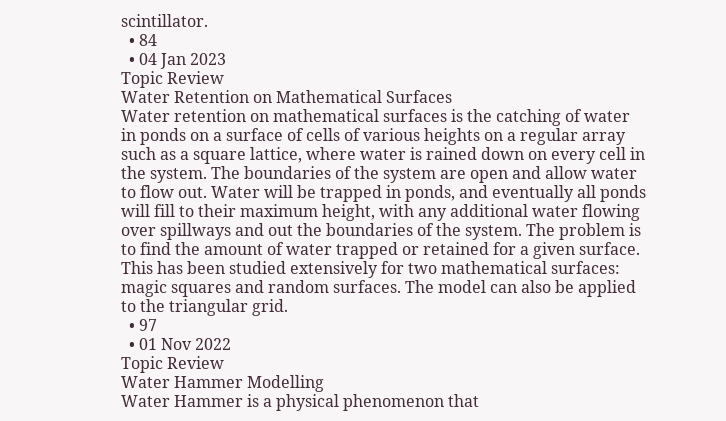scintillator.
  • 84
  • 04 Jan 2023
Topic Review
Water Retention on Mathematical Surfaces
Water retention on mathematical surfaces is the catching of water in ponds on a surface of cells of various heights on a regular array such as a square lattice, where water is rained down on every cell in the system. The boundaries of the system are open and allow water to flow out. Water will be trapped in ponds, and eventually all ponds will fill to their maximum height, with any additional water flowing over spillways and out the boundaries of the system. The problem is to find the amount of water trapped or retained for a given surface. This has been studied extensively for two mathematical surfaces: magic squares and random surfaces. The model can also be applied to the triangular grid.
  • 97
  • 01 Nov 2022
Topic Review
Water Hammer Modelling
Water Hammer is a physical phenomenon that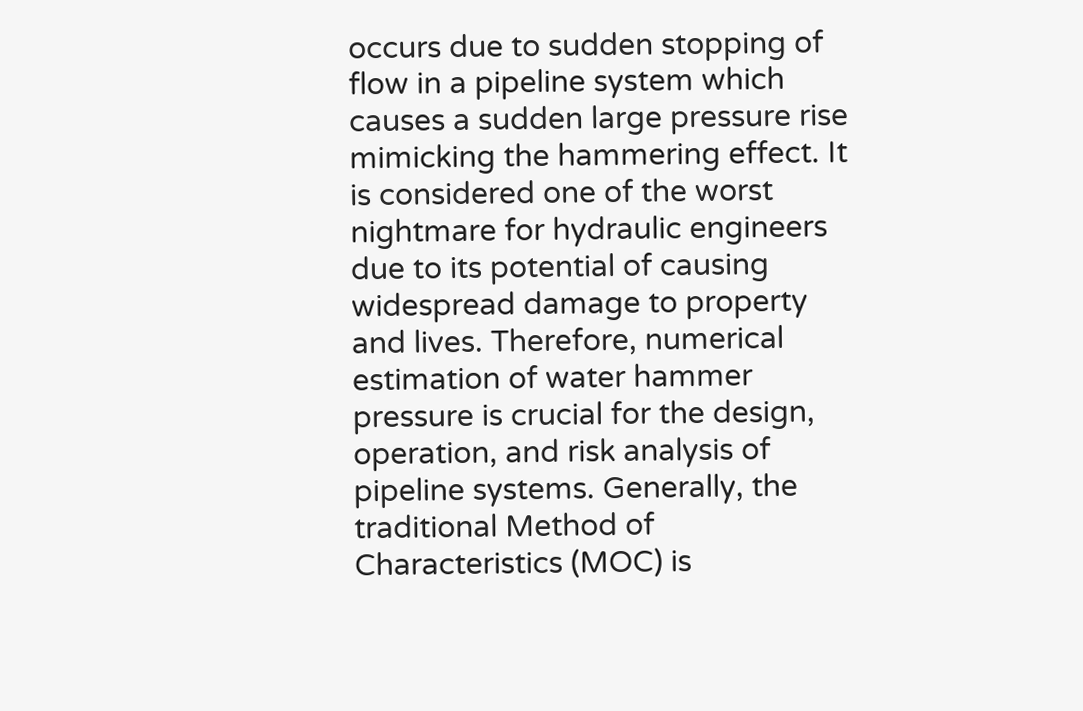occurs due to sudden stopping of flow in a pipeline system which causes a sudden large pressure rise mimicking the hammering effect. It is considered one of the worst nightmare for hydraulic engineers due to its potential of causing widespread damage to property and lives. Therefore, numerical estimation of water hammer pressure is crucial for the design, operation, and risk analysis of pipeline systems. Generally, the traditional Method of Characteristics (MOC) is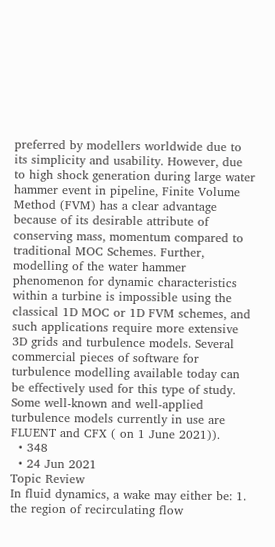preferred by modellers worldwide due to its simplicity and usability. However, due to high shock generation during large water hammer event in pipeline, Finite Volume Method (FVM) has a clear advantage because of its desirable attribute of conserving mass, momentum compared to traditional MOC Schemes. Further, modelling of the water hammer phenomenon for dynamic characteristics within a turbine is impossible using the classical 1D MOC or 1D FVM schemes, and such applications require more extensive 3D grids and turbulence models. Several commercial pieces of software for turbulence modelling available today can be effectively used for this type of study. Some well-known and well-applied turbulence models currently in use are FLUENT and CFX ( on 1 June 2021)).
  • 348
  • 24 Jun 2021
Topic Review
In fluid dynamics, a wake may either be: 1. the region of recirculating flow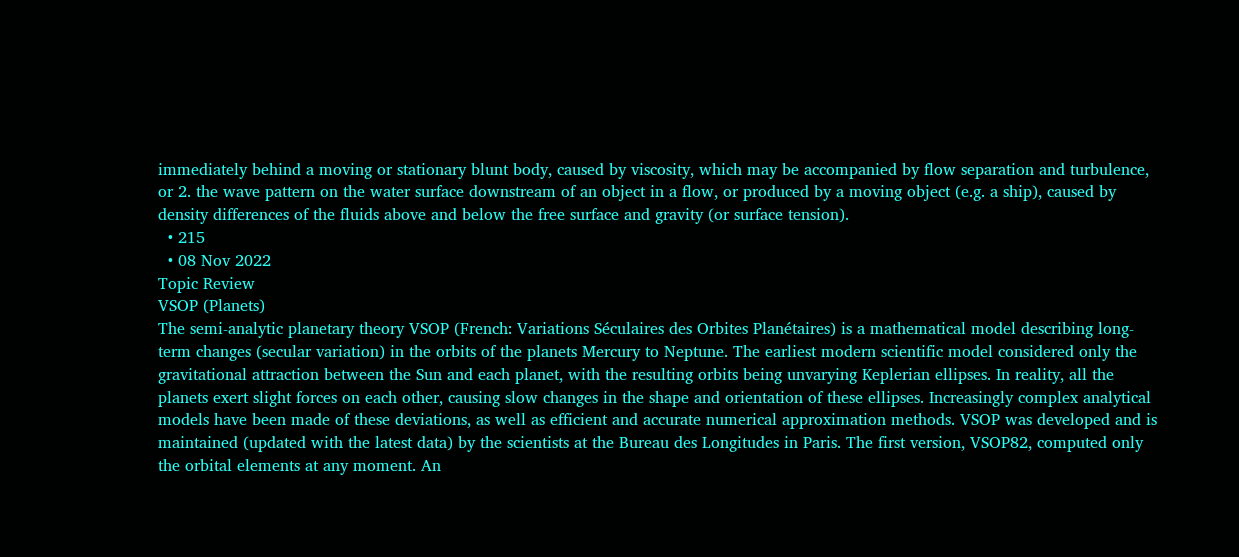immediately behind a moving or stationary blunt body, caused by viscosity, which may be accompanied by flow separation and turbulence, or 2. the wave pattern on the water surface downstream of an object in a flow, or produced by a moving object (e.g. a ship), caused by density differences of the fluids above and below the free surface and gravity (or surface tension).
  • 215
  • 08 Nov 2022
Topic Review
VSOP (Planets)
The semi-analytic planetary theory VSOP (French: Variations Séculaires des Orbites Planétaires) is a mathematical model describing long-term changes (secular variation) in the orbits of the planets Mercury to Neptune. The earliest modern scientific model considered only the gravitational attraction between the Sun and each planet, with the resulting orbits being unvarying Keplerian ellipses. In reality, all the planets exert slight forces on each other, causing slow changes in the shape and orientation of these ellipses. Increasingly complex analytical models have been made of these deviations, as well as efficient and accurate numerical approximation methods. VSOP was developed and is maintained (updated with the latest data) by the scientists at the Bureau des Longitudes in Paris. The first version, VSOP82, computed only the orbital elements at any moment. An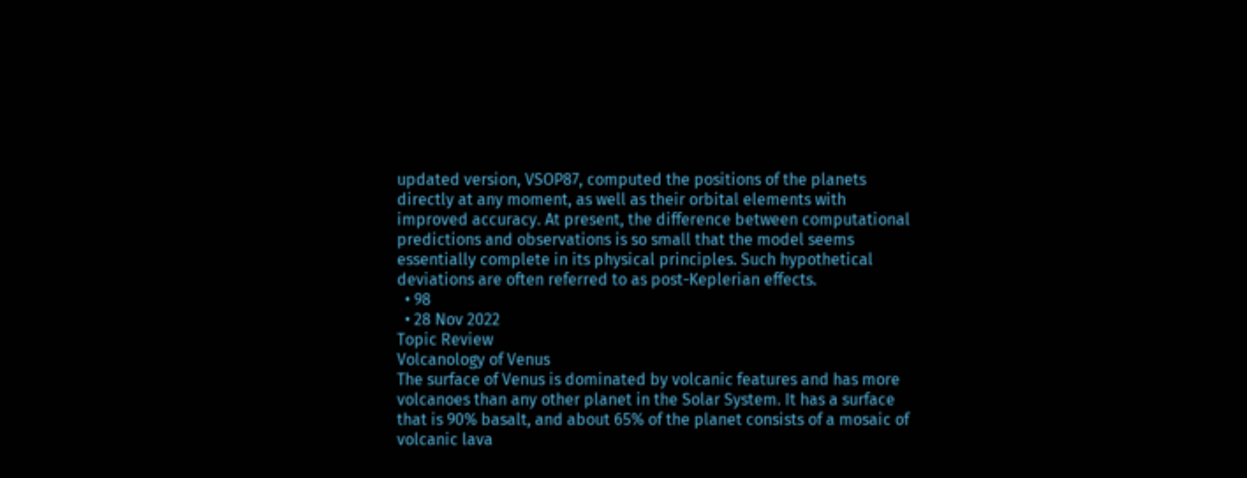updated version, VSOP87, computed the positions of the planets directly at any moment, as well as their orbital elements with improved accuracy. At present, the difference between computational predictions and observations is so small that the model seems essentially complete in its physical principles. Such hypothetical deviations are often referred to as post-Keplerian effects.
  • 98
  • 28 Nov 2022
Topic Review
Volcanology of Venus
The surface of Venus is dominated by volcanic features and has more volcanoes than any other planet in the Solar System. It has a surface that is 90% basalt, and about 65% of the planet consists of a mosaic of volcanic lava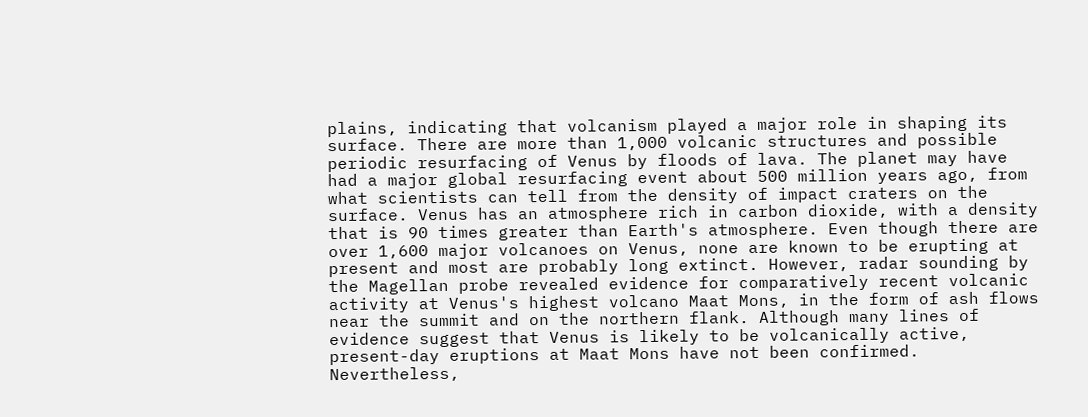plains, indicating that volcanism played a major role in shaping its surface. There are more than 1,000 volcanic structures and possible periodic resurfacing of Venus by floods of lava. The planet may have had a major global resurfacing event about 500 million years ago, from what scientists can tell from the density of impact craters on the surface. Venus has an atmosphere rich in carbon dioxide, with a density that is 90 times greater than Earth's atmosphere. Even though there are over 1,600 major volcanoes on Venus, none are known to be erupting at present and most are probably long extinct. However, radar sounding by the Magellan probe revealed evidence for comparatively recent volcanic activity at Venus's highest volcano Maat Mons, in the form of ash flows near the summit and on the northern flank. Although many lines of evidence suggest that Venus is likely to be volcanically active, present-day eruptions at Maat Mons have not been confirmed. Nevertheless,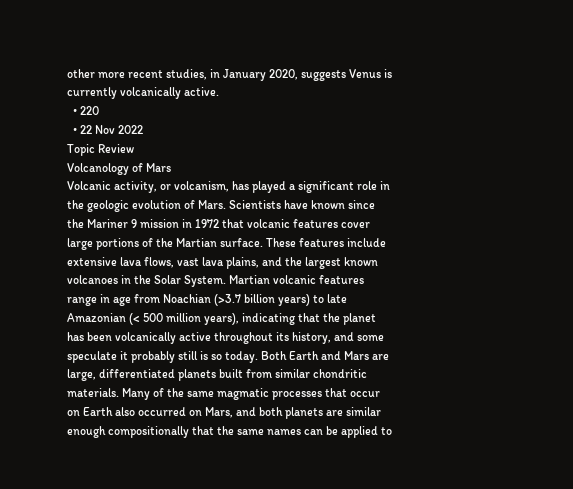other more recent studies, in January 2020, suggests Venus is currently volcanically active.
  • 220
  • 22 Nov 2022
Topic Review
Volcanology of Mars
Volcanic activity, or volcanism, has played a significant role in the geologic evolution of Mars. Scientists have known since the Mariner 9 mission in 1972 that volcanic features cover large portions of the Martian surface. These features include extensive lava flows, vast lava plains, and the largest known volcanoes in the Solar System. Martian volcanic features range in age from Noachian (>3.7 billion years) to late Amazonian (< 500 million years), indicating that the planet has been volcanically active throughout its history, and some speculate it probably still is so today. Both Earth and Mars are large, differentiated planets built from similar chondritic materials. Many of the same magmatic processes that occur on Earth also occurred on Mars, and both planets are similar enough compositionally that the same names can be applied to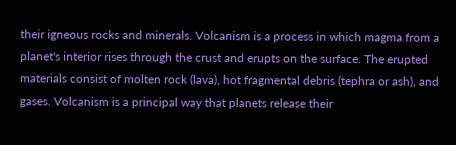their igneous rocks and minerals. Volcanism is a process in which magma from a planet's interior rises through the crust and erupts on the surface. The erupted materials consist of molten rock (lava), hot fragmental debris (tephra or ash), and gases. Volcanism is a principal way that planets release their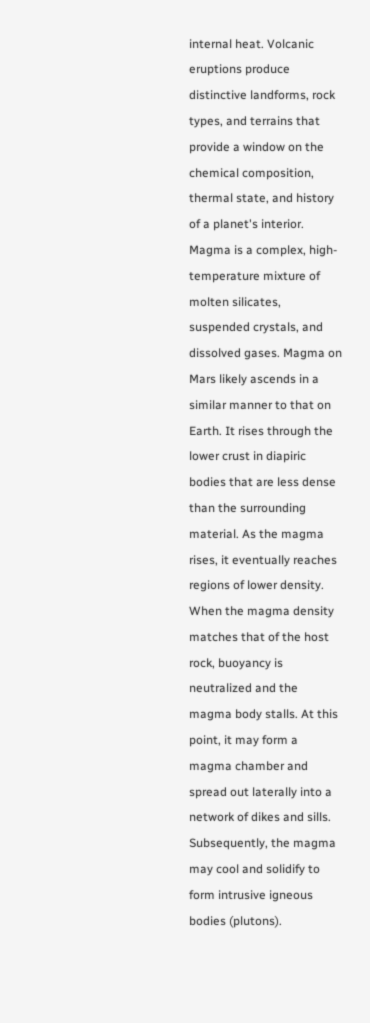internal heat. Volcanic eruptions produce distinctive landforms, rock types, and terrains that provide a window on the chemical composition, thermal state, and history of a planet's interior. Magma is a complex, high-temperature mixture of molten silicates, suspended crystals, and dissolved gases. Magma on Mars likely ascends in a similar manner to that on Earth. It rises through the lower crust in diapiric bodies that are less dense than the surrounding material. As the magma rises, it eventually reaches regions of lower density. When the magma density matches that of the host rock, buoyancy is neutralized and the magma body stalls. At this point, it may form a magma chamber and spread out laterally into a network of dikes and sills. Subsequently, the magma may cool and solidify to form intrusive igneous bodies (plutons).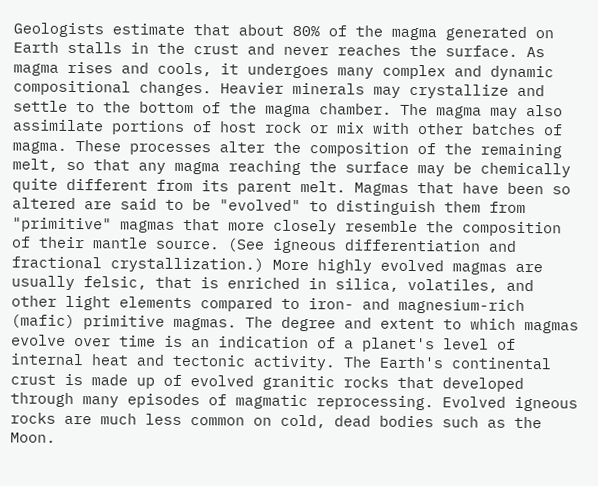Geologists estimate that about 80% of the magma generated on Earth stalls in the crust and never reaches the surface. As magma rises and cools, it undergoes many complex and dynamic compositional changes. Heavier minerals may crystallize and settle to the bottom of the magma chamber. The magma may also assimilate portions of host rock or mix with other batches of magma. These processes alter the composition of the remaining melt, so that any magma reaching the surface may be chemically quite different from its parent melt. Magmas that have been so altered are said to be "evolved" to distinguish them from "primitive" magmas that more closely resemble the composition of their mantle source. (See igneous differentiation and fractional crystallization.) More highly evolved magmas are usually felsic, that is enriched in silica, volatiles, and other light elements compared to iron- and magnesium-rich (mafic) primitive magmas. The degree and extent to which magmas evolve over time is an indication of a planet's level of internal heat and tectonic activity. The Earth's continental crust is made up of evolved granitic rocks that developed through many episodes of magmatic reprocessing. Evolved igneous rocks are much less common on cold, dead bodies such as the Moon.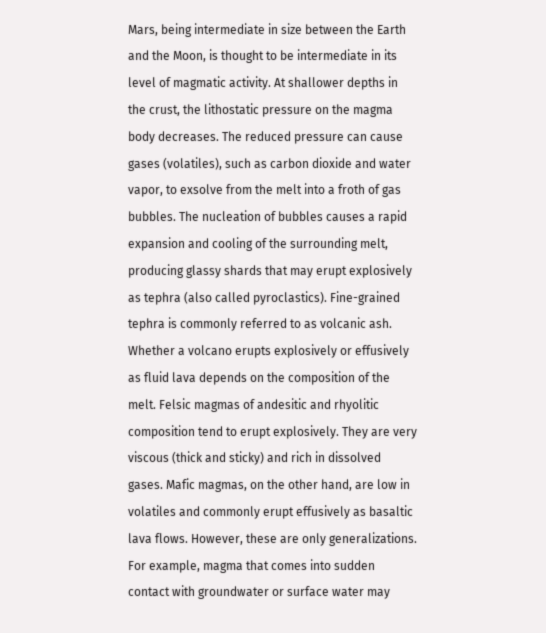Mars, being intermediate in size between the Earth and the Moon, is thought to be intermediate in its level of magmatic activity. At shallower depths in the crust, the lithostatic pressure on the magma body decreases. The reduced pressure can cause gases (volatiles), such as carbon dioxide and water vapor, to exsolve from the melt into a froth of gas bubbles. The nucleation of bubbles causes a rapid expansion and cooling of the surrounding melt, producing glassy shards that may erupt explosively as tephra (also called pyroclastics). Fine-grained tephra is commonly referred to as volcanic ash. Whether a volcano erupts explosively or effusively as fluid lava depends on the composition of the melt. Felsic magmas of andesitic and rhyolitic composition tend to erupt explosively. They are very viscous (thick and sticky) and rich in dissolved gases. Mafic magmas, on the other hand, are low in volatiles and commonly erupt effusively as basaltic lava flows. However, these are only generalizations. For example, magma that comes into sudden contact with groundwater or surface water may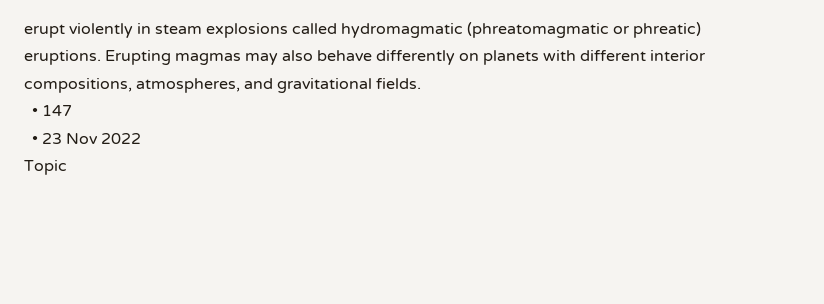erupt violently in steam explosions called hydromagmatic (phreatomagmatic or phreatic) eruptions. Erupting magmas may also behave differently on planets with different interior compositions, atmospheres, and gravitational fields.
  • 147
  • 23 Nov 2022
Topic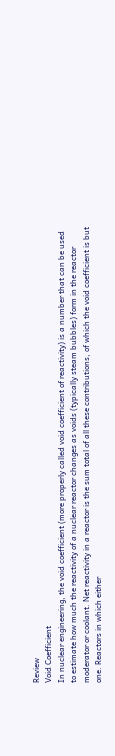Review
Void Coefficient
In nuclear engineering, the void coefficient (more properly called void coefficient of reactivity) is a number that can be used to estimate how much the reactivity of a nuclear reactor changes as voids (typically steam bubbles) form in the reactor moderator or coolant. Net reactivity in a reactor is the sum total of all these contributions, of which the void coefficient is but one. Reactors in which either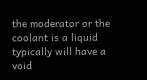the moderator or the coolant is a liquid typically will have a void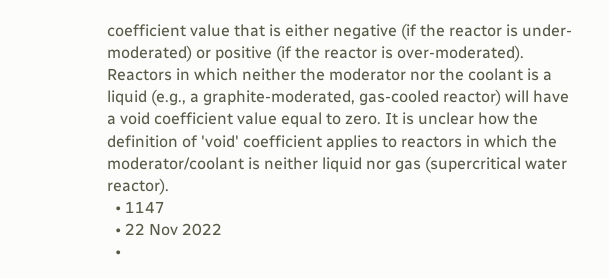coefficient value that is either negative (if the reactor is under-moderated) or positive (if the reactor is over-moderated). Reactors in which neither the moderator nor the coolant is a liquid (e.g., a graphite-moderated, gas-cooled reactor) will have a void coefficient value equal to zero. It is unclear how the definition of 'void' coefficient applies to reactors in which the moderator/coolant is neither liquid nor gas (supercritical water reactor).
  • 1147
  • 22 Nov 2022
  •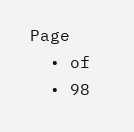Page
  • of
  • 98